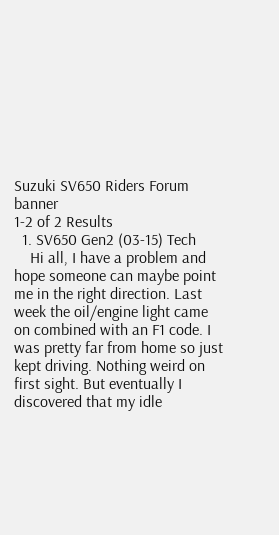Suzuki SV650 Riders Forum banner
1-2 of 2 Results
  1. SV650 Gen2 (03-15) Tech
    Hi all, I have a problem and hope someone can maybe point me in the right direction. Last week the oil/engine light came on combined with an F1 code. I was pretty far from home so just kept driving. Nothing weird on first sight. But eventually I discovered that my idle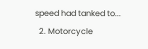speed had tanked to...
  2. Motorcycle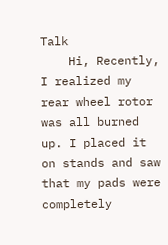Talk
    Hi, Recently, I realized my rear wheel rotor was all burned up. I placed it on stands and saw that my pads were completely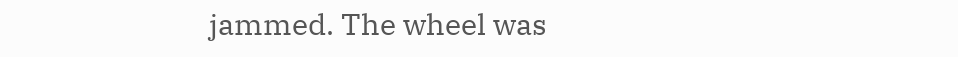jammed. The wheel was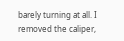barely turning at all. I removed the caliper,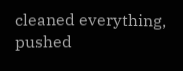cleaned everything, pushed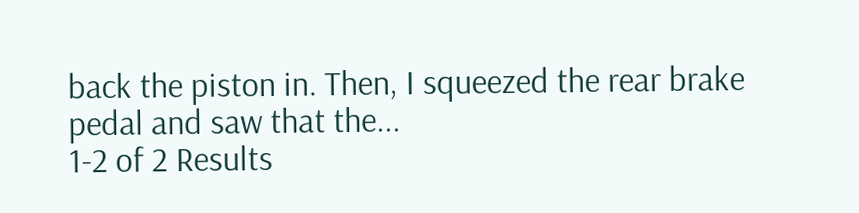back the piston in. Then, I squeezed the rear brake pedal and saw that the...
1-2 of 2 Results